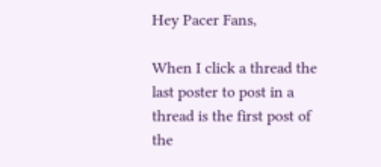Hey Pacer Fans,

When I click a thread the last poster to post in a thread is the first post of the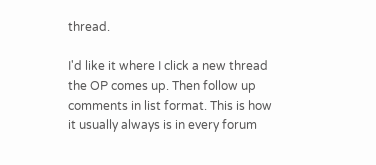thread.

I'd like it where I click a new thread the OP comes up. Then follow up comments in list format. This is how it usually always is in every forum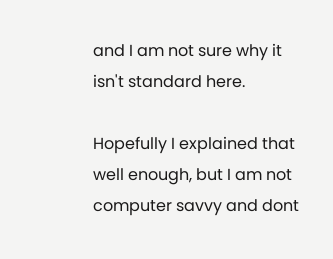and I am not sure why it isn't standard here.

Hopefully I explained that well enough, but I am not computer savvy and dont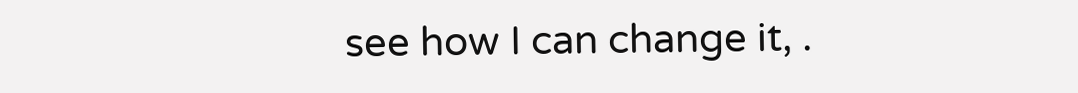see how I can change it, .